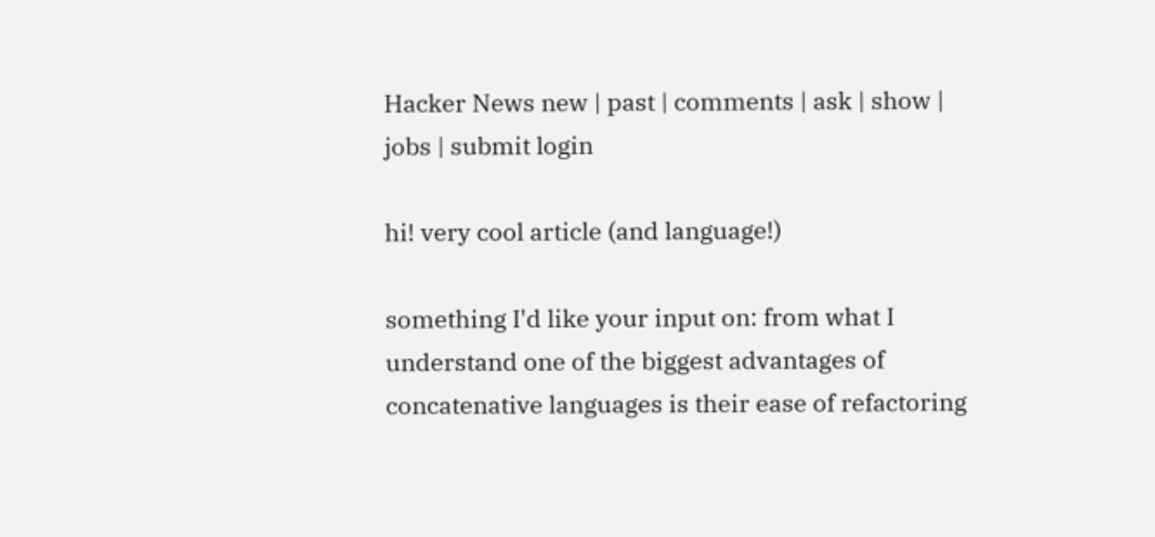Hacker News new | past | comments | ask | show | jobs | submit login

hi! very cool article (and language!)

something I'd like your input on: from what I understand one of the biggest advantages of concatenative languages is their ease of refactoring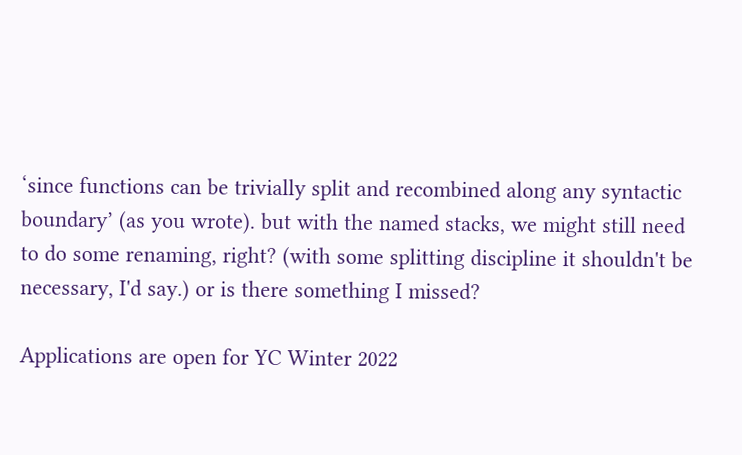‘since functions can be trivially split and recombined along any syntactic boundary’ (as you wrote). but with the named stacks, we might still need to do some renaming, right? (with some splitting discipline it shouldn't be necessary, I'd say.) or is there something I missed?

Applications are open for YC Winter 2022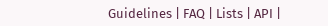Guidelines | FAQ | Lists | API |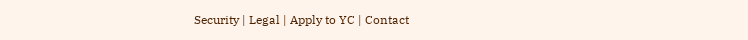Security | Legal | Apply to YC | Contact